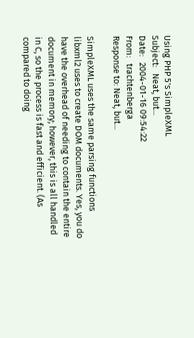Using PHP 5's SimpleXML
Subject:   Neat, but...
Date:   2004-01-16 09:54:22
From:   trachtenberga
Response to: Neat, but...

SimpleXML uses the same parsing functions libxml2 uses to create DOM documents. Yes, you do have the overhead of needing to contain the entire document in memory; however, this is all handled in C, so the process is fast and efficient. (As compared to doing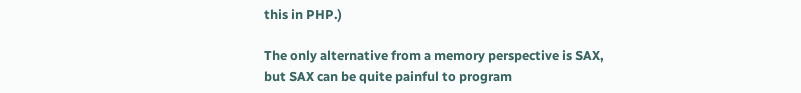this in PHP.)

The only alternative from a memory perspective is SAX, but SAX can be quite painful to program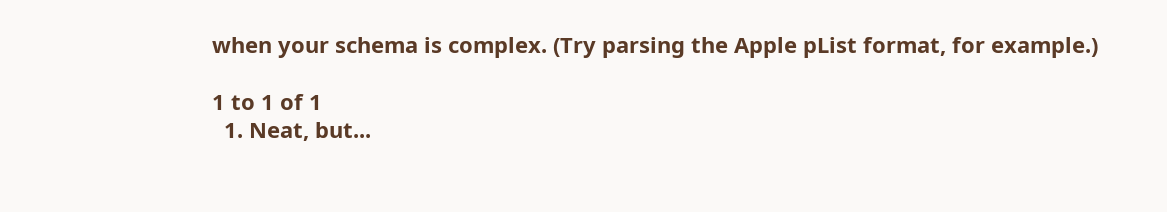when your schema is complex. (Try parsing the Apple pList format, for example.)

1 to 1 of 1
  1. Neat, but...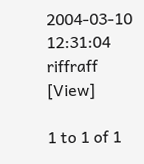2004-03-10 12:31:04  riffraff [View]

1 to 1 of 1